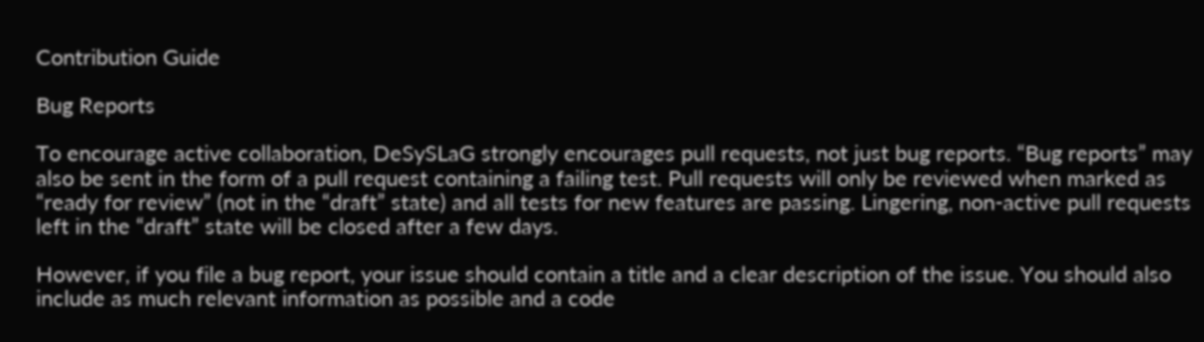Contribution Guide

Bug Reports

To encourage active collaboration, DeSySLaG strongly encourages pull requests, not just bug reports. “Bug reports” may also be sent in the form of a pull request containing a failing test. Pull requests will only be reviewed when marked as “ready for review” (not in the “draft” state) and all tests for new features are passing. Lingering, non-active pull requests left in the “draft” state will be closed after a few days.

However, if you file a bug report, your issue should contain a title and a clear description of the issue. You should also include as much relevant information as possible and a code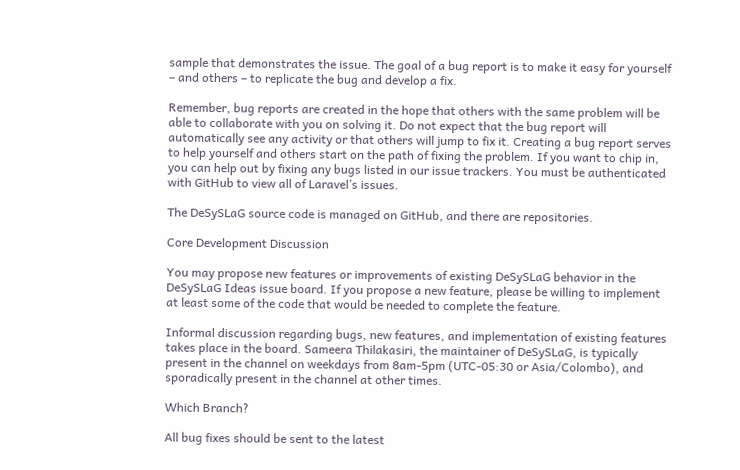sample that demonstrates the issue. The goal of a bug report is to make it easy for yourself – and others – to replicate the bug and develop a fix.

Remember, bug reports are created in the hope that others with the same problem will be able to collaborate with you on solving it. Do not expect that the bug report will automatically see any activity or that others will jump to fix it. Creating a bug report serves to help yourself and others start on the path of fixing the problem. If you want to chip in, you can help out by fixing any bugs listed in our issue trackers. You must be authenticated with GitHub to view all of Laravel’s issues.

The DeSySLaG source code is managed on GitHub, and there are repositories.

Core Development Discussion

You may propose new features or improvements of existing DeSySLaG behavior in the DeSySLaG Ideas issue board. If you propose a new feature, please be willing to implement at least some of the code that would be needed to complete the feature.

Informal discussion regarding bugs, new features, and implementation of existing features takes place in the board. Sameera Thilakasiri, the maintainer of DeSySLaG, is typically present in the channel on weekdays from 8am-5pm (UTC-05:30 or Asia/Colombo), and sporadically present in the channel at other times.

Which Branch?

All bug fixes should be sent to the latest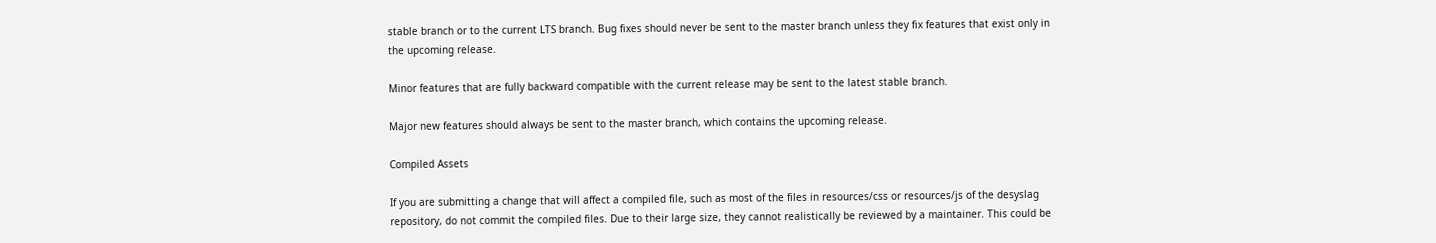stable branch or to the current LTS branch. Bug fixes should never be sent to the master branch unless they fix features that exist only in the upcoming release.

Minor features that are fully backward compatible with the current release may be sent to the latest stable branch.

Major new features should always be sent to the master branch, which contains the upcoming release.

Compiled Assets

If you are submitting a change that will affect a compiled file, such as most of the files in resources/css or resources/js of the desyslag repository, do not commit the compiled files. Due to their large size, they cannot realistically be reviewed by a maintainer. This could be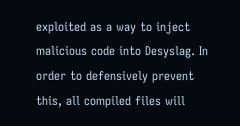exploited as a way to inject malicious code into Desyslag. In order to defensively prevent this, all compiled files will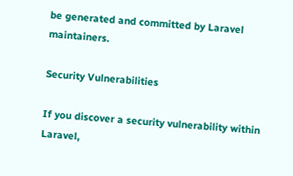be generated and committed by Laravel maintainers.

Security Vulnerabilities

If you discover a security vulnerability within Laravel,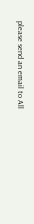please send an email to All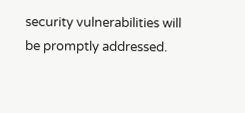security vulnerabilities will be promptly addressed.